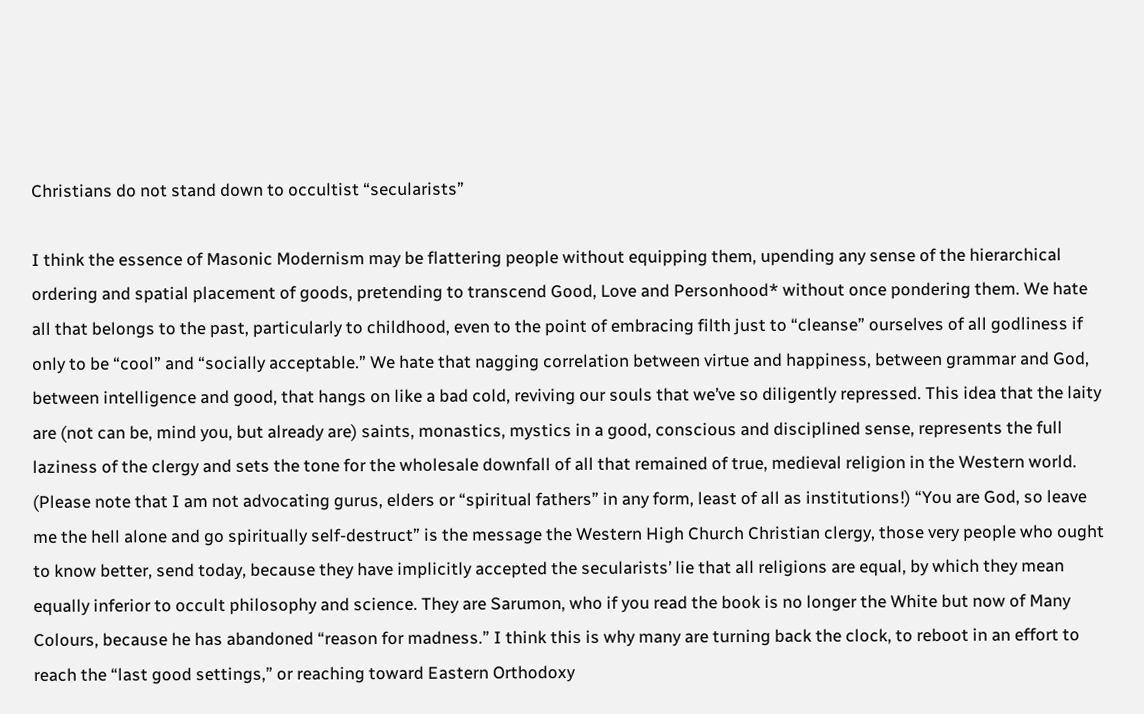Christians do not stand down to occultist “secularists”

I think the essence of Masonic Modernism may be flattering people without equipping them, upending any sense of the hierarchical ordering and spatial placement of goods, pretending to transcend Good, Love and Personhood* without once pondering them. We hate all that belongs to the past, particularly to childhood, even to the point of embracing filth just to “cleanse” ourselves of all godliness if only to be “cool” and “socially acceptable.” We hate that nagging correlation between virtue and happiness, between grammar and God, between intelligence and good, that hangs on like a bad cold, reviving our souls that we’ve so diligently repressed. This idea that the laity are (not can be, mind you, but already are) saints, monastics, mystics in a good, conscious and disciplined sense, represents the full laziness of the clergy and sets the tone for the wholesale downfall of all that remained of true, medieval religion in the Western world. (Please note that I am not advocating gurus, elders or “spiritual fathers” in any form, least of all as institutions!) “You are God, so leave me the hell alone and go spiritually self-destruct” is the message the Western High Church Christian clergy, those very people who ought to know better, send today, because they have implicitly accepted the secularists’ lie that all religions are equal, by which they mean equally inferior to occult philosophy and science. They are Sarumon, who if you read the book is no longer the White but now of Many Colours, because he has abandoned “reason for madness.” I think this is why many are turning back the clock, to reboot in an effort to reach the “last good settings,” or reaching toward Eastern Orthodoxy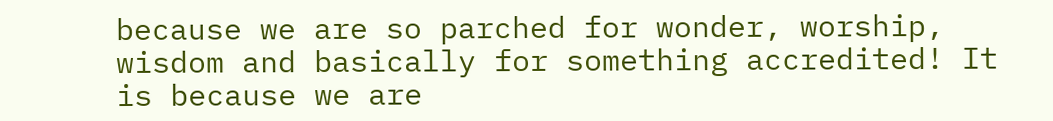because we are so parched for wonder, worship, wisdom and basically for something accredited! It is because we are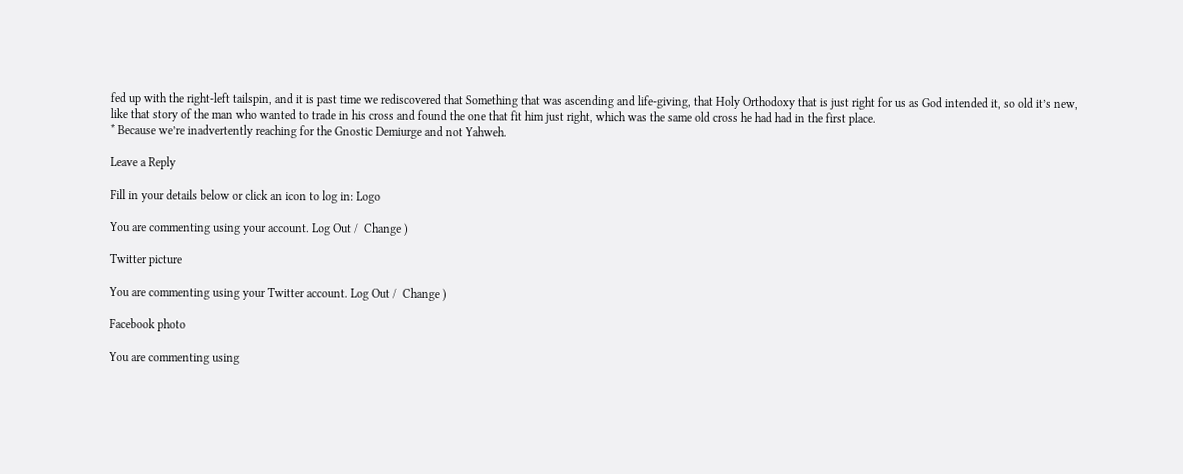fed up with the right-left tailspin, and it is past time we rediscovered that Something that was ascending and life-giving, that Holy Orthodoxy that is just right for us as God intended it, so old it’s new, like that story of the man who wanted to trade in his cross and found the one that fit him just right, which was the same old cross he had had in the first place.
* Because we’re inadvertently reaching for the Gnostic Demiurge and not Yahweh.

Leave a Reply

Fill in your details below or click an icon to log in: Logo

You are commenting using your account. Log Out /  Change )

Twitter picture

You are commenting using your Twitter account. Log Out /  Change )

Facebook photo

You are commenting using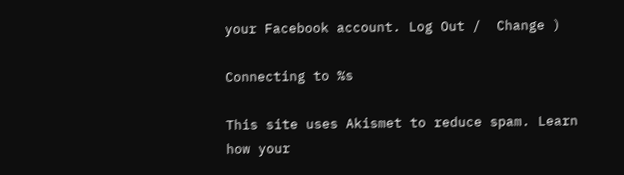your Facebook account. Log Out /  Change )

Connecting to %s

This site uses Akismet to reduce spam. Learn how your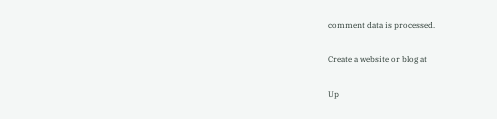comment data is processed.

Create a website or blog at

Up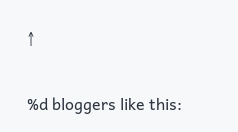↑

%d bloggers like this: